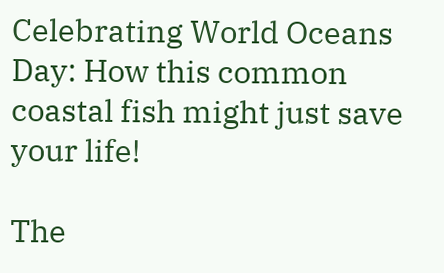Celebrating World Oceans Day: How this common coastal fish might just save your life!

The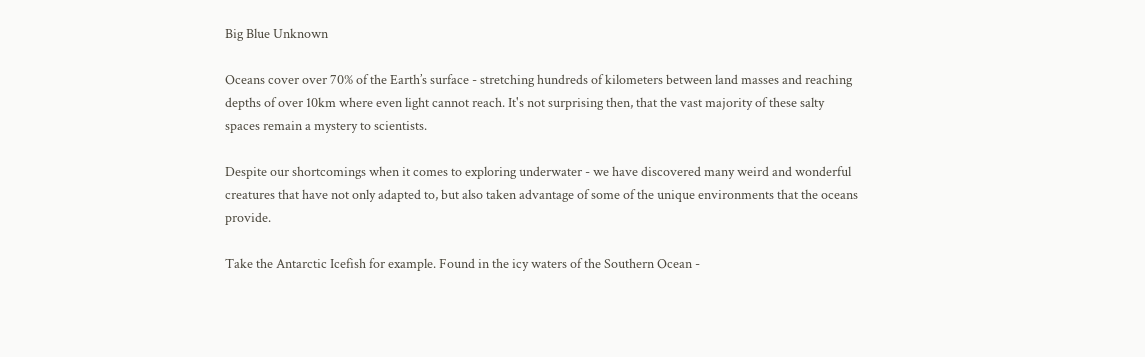Big Blue Unknown

Oceans cover over 70% of the Earth’s surface - stretching hundreds of kilometers between land masses and reaching depths of over 10km where even light cannot reach. It's not surprising then, that the vast majority of these salty spaces remain a mystery to scientists.

Despite our shortcomings when it comes to exploring underwater - we have discovered many weird and wonderful creatures that have not only adapted to, but also taken advantage of some of the unique environments that the oceans provide.

Take the Antarctic Icefish for example. Found in the icy waters of the Southern Ocean -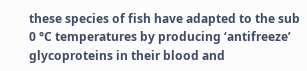these species of fish have adapted to the sub 0 °C temperatures by producing ‘antifreeze’ glycoproteins in their blood and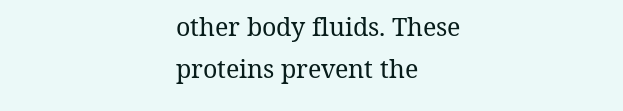other body fluids. These proteins prevent the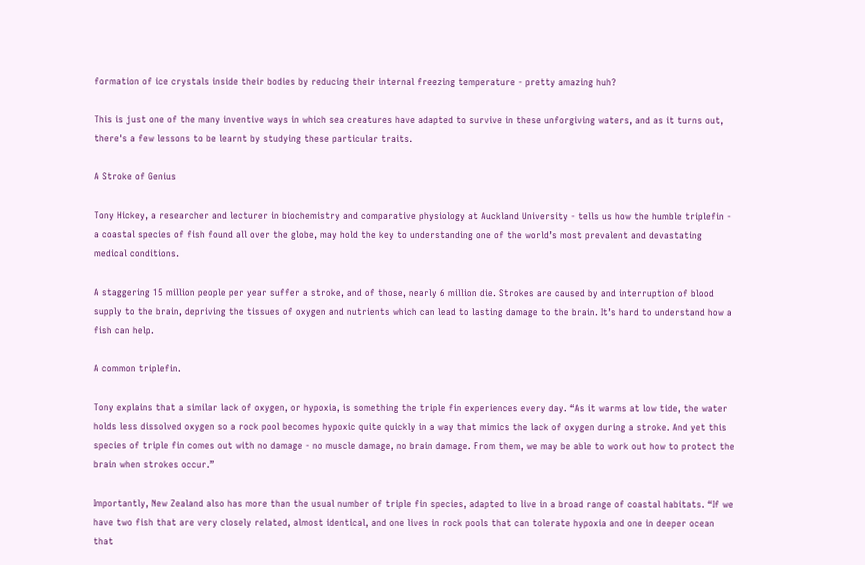formation of ice crystals inside their bodies by reducing their internal freezing temperature - pretty amazing huh?

This is just one of the many inventive ways in which sea creatures have adapted to survive in these unforgiving waters, and as it turns out, there's a few lessons to be learnt by studying these particular traits.

A Stroke of Genius

Tony Hickey, a researcher and lecturer in biochemistry and comparative physiology at Auckland University - tells us how the humble triplefin - a coastal species of fish found all over the globe, may hold the key to understanding one of the world’s most prevalent and devastating medical conditions.

A staggering 15 million people per year suffer a stroke, and of those, nearly 6 million die. Strokes are caused by and interruption of blood supply to the brain, depriving the tissues of oxygen and nutrients which can lead to lasting damage to the brain. It’s hard to understand how a fish can help.

A common triplefin.

Tony explains that a similar lack of oxygen, or hypoxia, is something the triple fin experiences every day. “As it warms at low tide, the water holds less dissolved oxygen so a rock pool becomes hypoxic quite quickly in a way that mimics the lack of oxygen during a stroke. And yet this species of triple fin comes out with no damage - no muscle damage, no brain damage. From them, we may be able to work out how to protect the brain when strokes occur.”

Importantly, New Zealand also has more than the usual number of triple fin species, adapted to live in a broad range of coastal habitats. “If we have two fish that are very closely related, almost identical, and one lives in rock pools that can tolerate hypoxia and one in deeper ocean that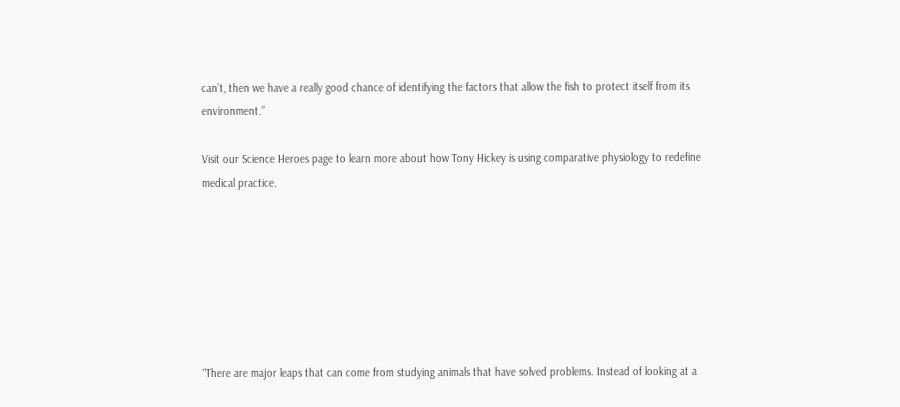can’t, then we have a really good chance of identifying the factors that allow the fish to protect itself from its environment.”

Visit our Science Heroes page to learn more about how Tony Hickey is using comparative physiology to redefine medical practice.







“There are major leaps that can come from studying animals that have solved problems. Instead of looking at a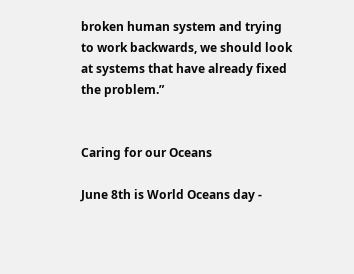broken human system and trying to work backwards, we should look at systems that have already fixed the problem.”


Caring for our Oceans

June 8th is World Oceans day -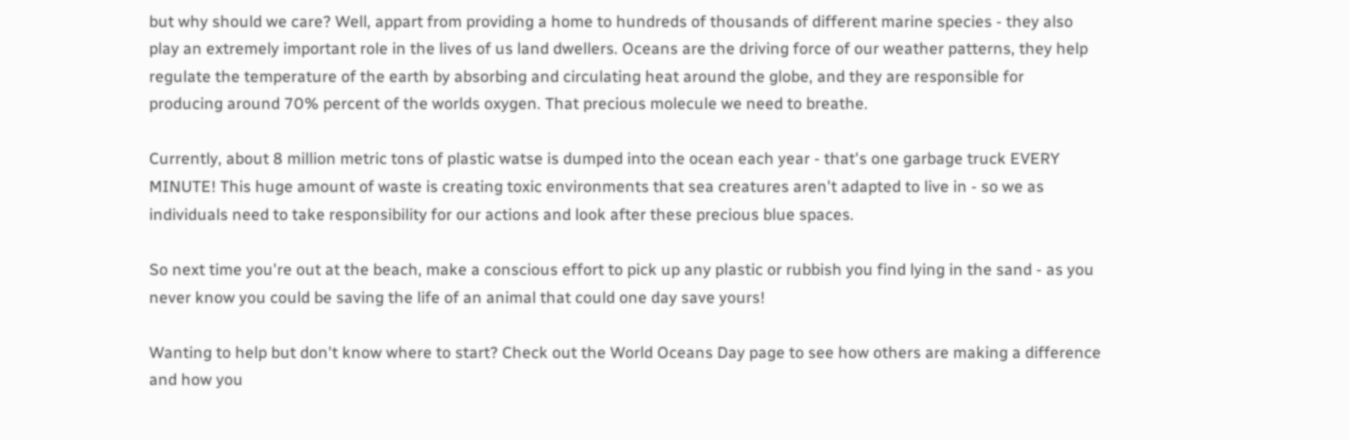but why should we care? Well, appart from providing a home to hundreds of thousands of different marine species - they also play an extremely important role in the lives of us land dwellers. Oceans are the driving force of our weather patterns, they help regulate the temperature of the earth by absorbing and circulating heat around the globe, and they are responsible for producing around 70% percent of the worlds oxygen. That precious molecule we need to breathe.

Currently, about 8 million metric tons of plastic watse is dumped into the ocean each year - that's one garbage truck EVERY MINUTE! This huge amount of waste is creating toxic environments that sea creatures aren't adapted to live in - so we as individuals need to take responsibility for our actions and look after these precious blue spaces.

So next time you're out at the beach, make a conscious effort to pick up any plastic or rubbish you find lying in the sand - as you never know you could be saving the life of an animal that could one day save yours!

Wanting to help but don't know where to start? Check out the World Oceans Day page to see how others are making a difference and how you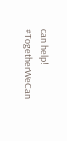can help! #TogetherWeCan